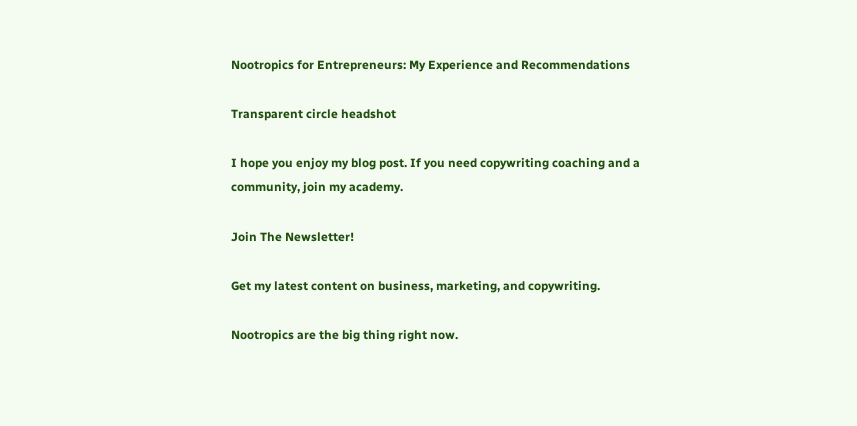Nootropics for Entrepreneurs: My Experience and Recommendations

Transparent circle headshot

I hope you enjoy my blog post. If you need copywriting coaching and a community, join my academy.

Join The Newsletter!

Get my latest content on business, marketing, and copywriting.

Nootropics are the big thing right now.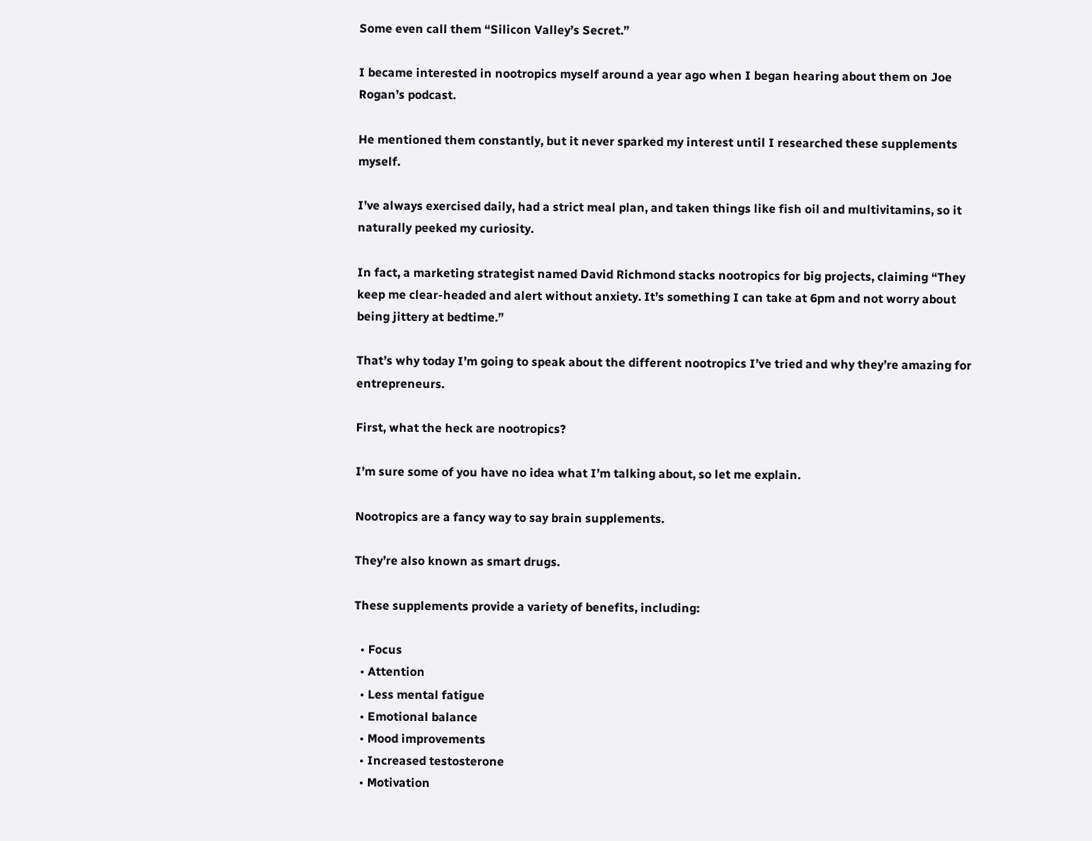Some even call them “Silicon Valley’s Secret.”

I became interested in nootropics myself around a year ago when I began hearing about them on Joe Rogan’s podcast.

He mentioned them constantly, but it never sparked my interest until I researched these supplements myself.

I’ve always exercised daily, had a strict meal plan, and taken things like fish oil and multivitamins, so it naturally peeked my curiosity.

In fact, a marketing strategist named David Richmond stacks nootropics for big projects, claiming “They keep me clear-headed and alert without anxiety. It’s something I can take at 6pm and not worry about being jittery at bedtime.”

That’s why today I’m going to speak about the different nootropics I’ve tried and why they’re amazing for entrepreneurs.

First, what the heck are nootropics?

I’m sure some of you have no idea what I’m talking about, so let me explain.

Nootropics are a fancy way to say brain supplements.

They’re also known as smart drugs.

These supplements provide a variety of benefits, including:

  • Focus
  • Attention
  • Less mental fatigue
  • Emotional balance
  • Mood improvements
  • Increased testosterone
  • Motivation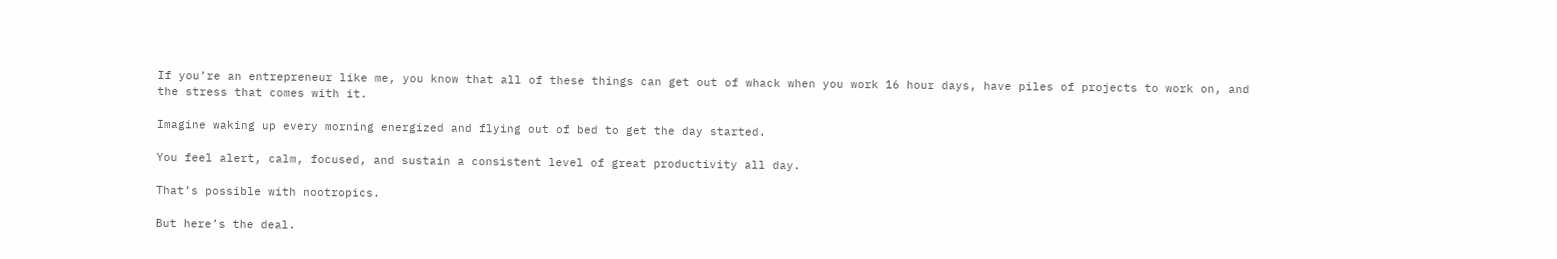If you’re an entrepreneur like me, you know that all of these things can get out of whack when you work 16 hour days, have piles of projects to work on, and the stress that comes with it.

Imagine waking up every morning energized and flying out of bed to get the day started.

You feel alert, calm, focused, and sustain a consistent level of great productivity all day.

That’s possible with nootropics.

But here’s the deal.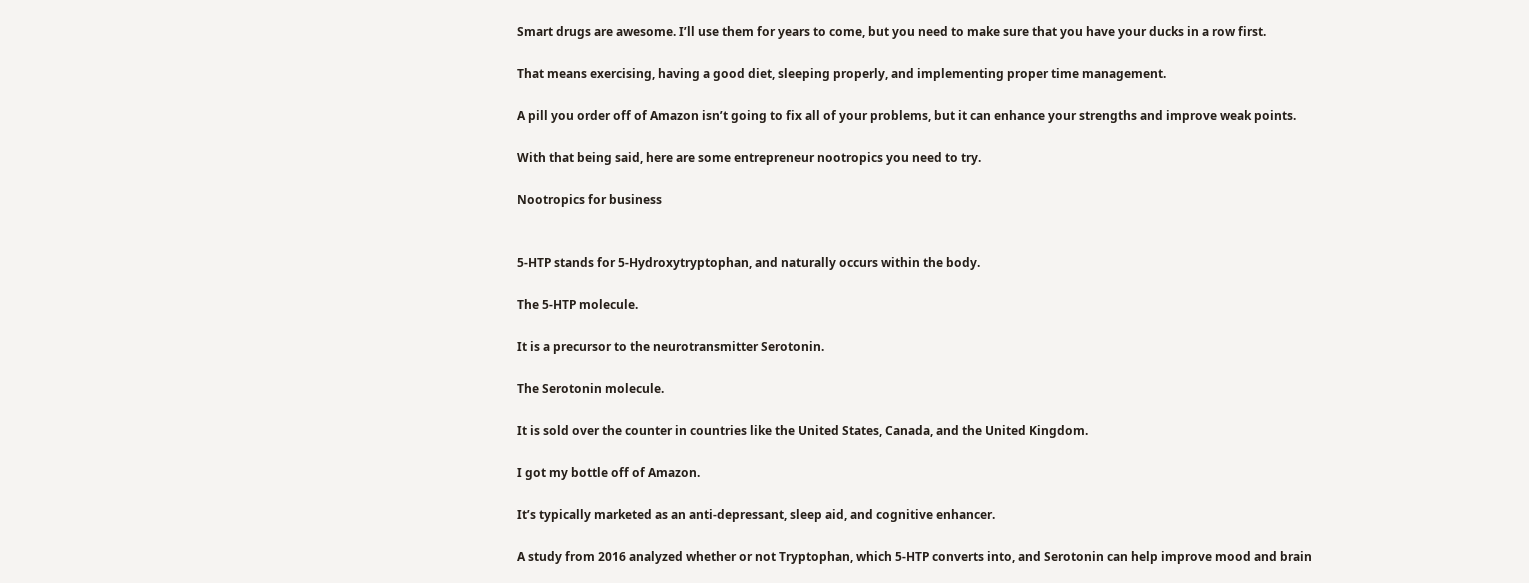Smart drugs are awesome. I’ll use them for years to come, but you need to make sure that you have your ducks in a row first.

That means exercising, having a good diet, sleeping properly, and implementing proper time management.

A pill you order off of Amazon isn’t going to fix all of your problems, but it can enhance your strengths and improve weak points.

With that being said, here are some entrepreneur nootropics you need to try.

Nootropics for business


5-HTP stands for 5-Hydroxytryptophan, and naturally occurs within the body.

The 5-HTP molecule.

It is a precursor to the neurotransmitter Serotonin.

The Serotonin molecule.

It is sold over the counter in countries like the United States, Canada, and the United Kingdom.

I got my bottle off of Amazon.

It’s typically marketed as an anti-depressant, sleep aid, and cognitive enhancer.

A study from 2016 analyzed whether or not Tryptophan, which 5-HTP converts into, and Serotonin can help improve mood and brain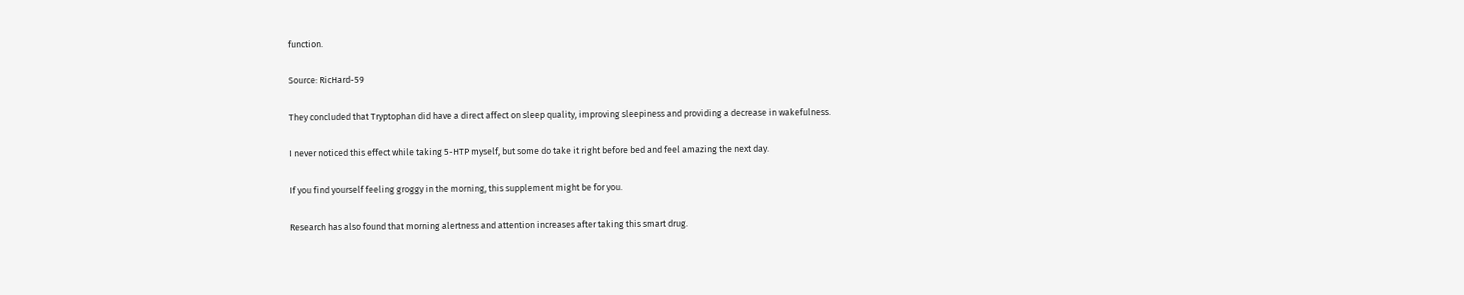function.

Source: RicHard-59

They concluded that Tryptophan did have a direct affect on sleep quality, improving sleepiness and providing a decrease in wakefulness.

I never noticed this effect while taking 5-HTP myself, but some do take it right before bed and feel amazing the next day.

If you find yourself feeling groggy in the morning, this supplement might be for you.

Research has also found that morning alertness and attention increases after taking this smart drug.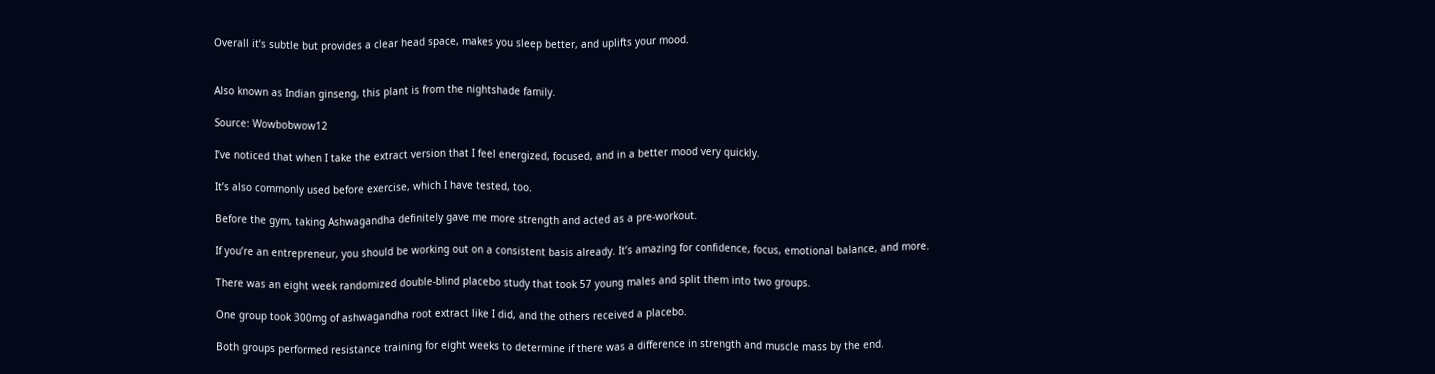Overall it’s subtle but provides a clear head space, makes you sleep better, and uplifts your mood.


Also known as Indian ginseng, this plant is from the nightshade family.

Source: Wowbobwow12

I’ve noticed that when I take the extract version that I feel energized, focused, and in a better mood very quickly.

It’s also commonly used before exercise, which I have tested, too.

Before the gym, taking Ashwagandha definitely gave me more strength and acted as a pre-workout.

If you’re an entrepreneur, you should be working out on a consistent basis already. It’s amazing for confidence, focus, emotional balance, and more.

There was an eight week randomized double-blind placebo study that took 57 young males and split them into two groups.

One group took 300mg of ashwagandha root extract like I did, and the others received a placebo.

Both groups performed resistance training for eight weeks to determine if there was a difference in strength and muscle mass by the end.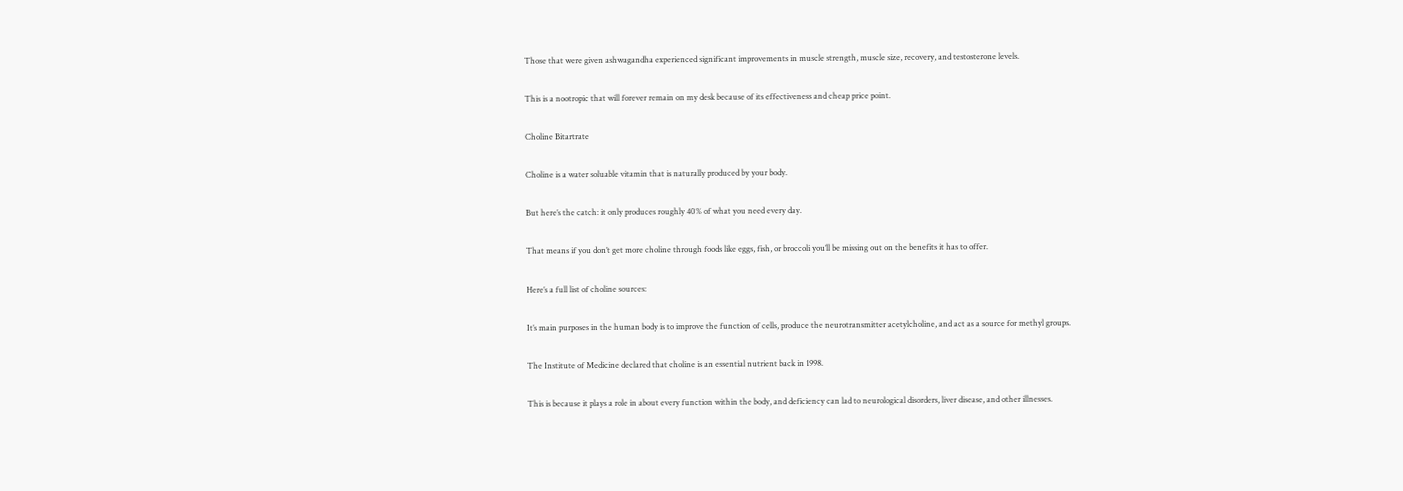Those that were given ashwagandha experienced significant improvements in muscle strength, muscle size, recovery, and testosterone levels.

This is a nootropic that will forever remain on my desk because of its effectiveness and cheap price point.

Choline Bitartrate

Choline is a water soluable vitamin that is naturally produced by your body.

But here’s the catch: it only produces roughly 40% of what you need every day.

That means if you don’t get more choline through foods like eggs, fish, or broccoli you’ll be missing out on the benefits it has to offer.

Here’s a full list of choline sources:

It’s main purposes in the human body is to improve the function of cells, produce the neurotransmitter acetylcholine, and act as a source for methyl groups.

The Institute of Medicine declared that choline is an essential nutrient back in 1998.

This is because it plays a role in about every function within the body, and deficiency can lad to neurological disorders, liver disease, and other illnesses.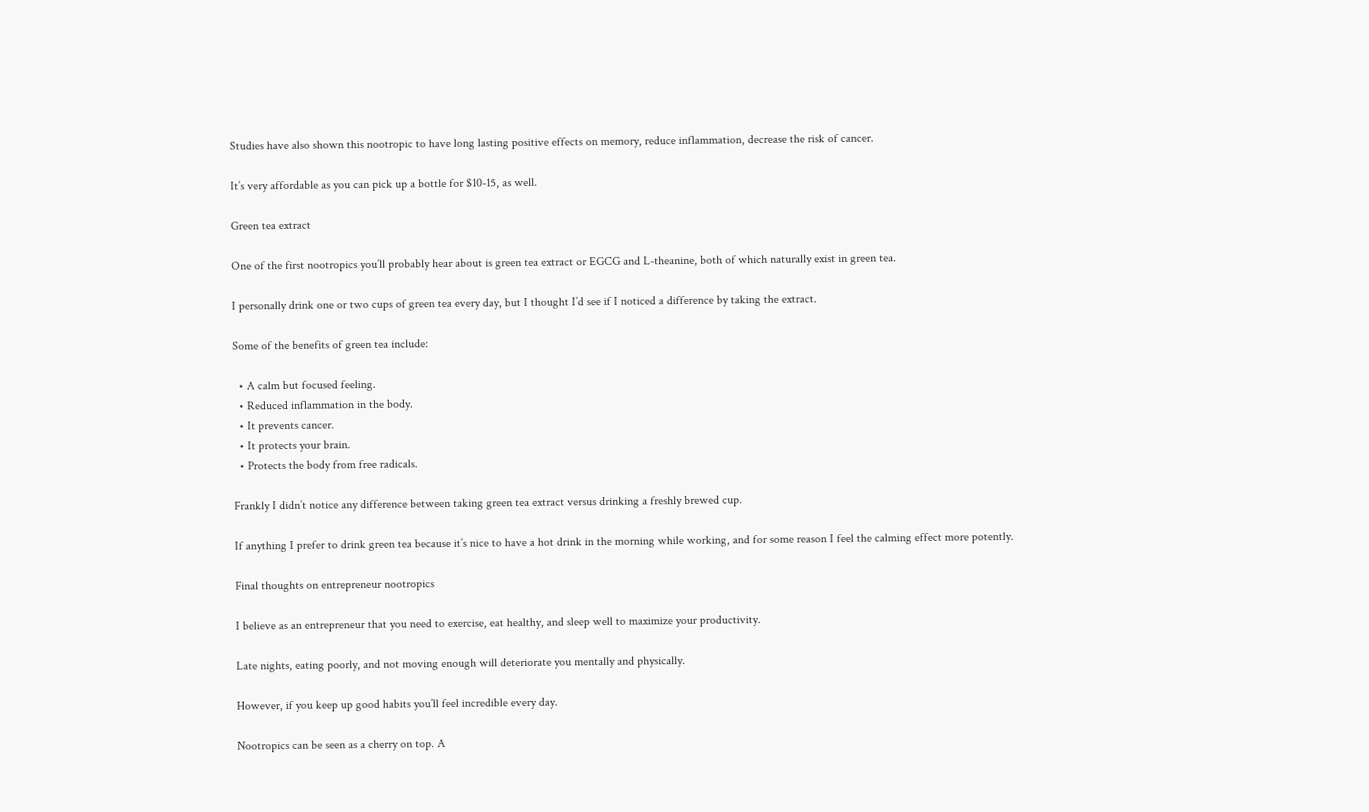Studies have also shown this nootropic to have long lasting positive effects on memory, reduce inflammation, decrease the risk of cancer.

It’s very affordable as you can pick up a bottle for $10-15, as well.

Green tea extract

One of the first nootropics you’ll probably hear about is green tea extract or EGCG and L-theanine, both of which naturally exist in green tea.

I personally drink one or two cups of green tea every day, but I thought I’d see if I noticed a difference by taking the extract.

Some of the benefits of green tea include:

  • A calm but focused feeling.
  • Reduced inflammation in the body.
  • It prevents cancer.
  • It protects your brain.
  • Protects the body from free radicals.

Frankly I didn’t notice any difference between taking green tea extract versus drinking a freshly brewed cup.

If anything I prefer to drink green tea because it’s nice to have a hot drink in the morning while working, and for some reason I feel the calming effect more potently.

Final thoughts on entrepreneur nootropics

I believe as an entrepreneur that you need to exercise, eat healthy, and sleep well to maximize your productivity.

Late nights, eating poorly, and not moving enough will deteriorate you mentally and physically.

However, if you keep up good habits you’ll feel incredible every day.

Nootropics can be seen as a cherry on top. A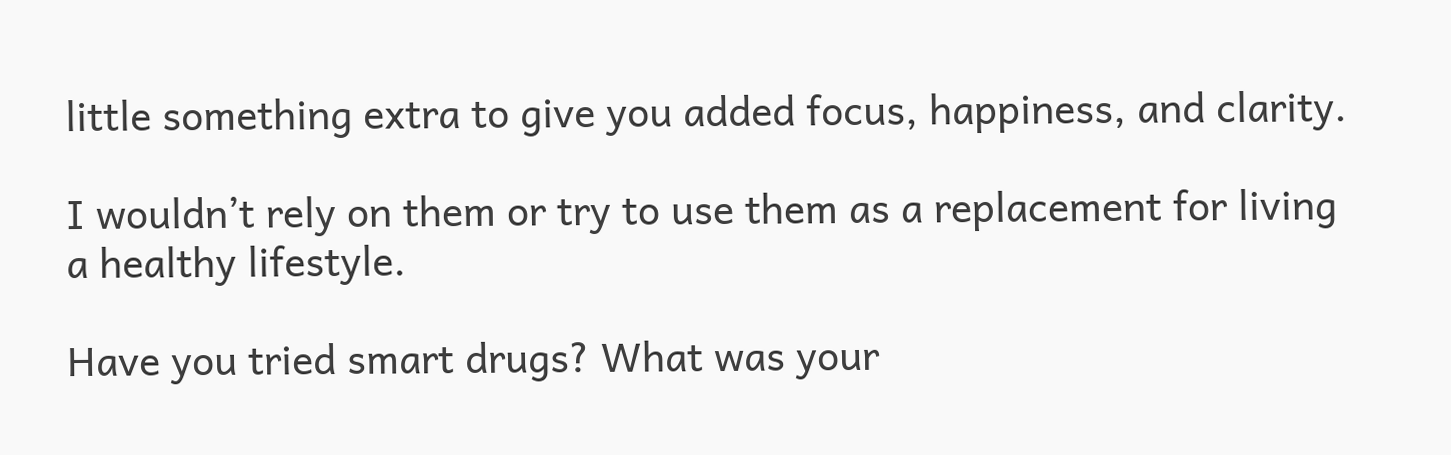little something extra to give you added focus, happiness, and clarity.

I wouldn’t rely on them or try to use them as a replacement for living a healthy lifestyle.

Have you tried smart drugs? What was your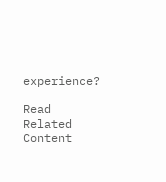experience?

Read Related Content